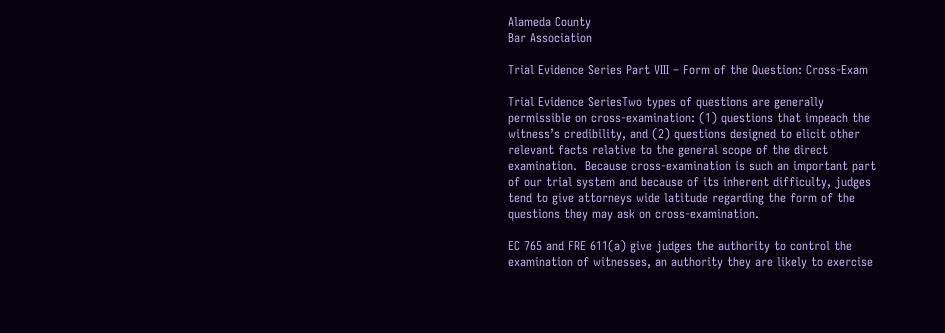Alameda County
Bar Association

Trial Evidence Series Part VIII – Form of the Question: Cross-Exam

Trial Evidence SeriesTwo types of questions are generally permissible on cross-examination: (1) questions that impeach the witness’s credibility, and (2) questions designed to elicit other relevant facts relative to the general scope of the direct examination.  Because cross-examination is such an important part of our trial system and because of its inherent difficulty, judges tend to give attorneys wide latitude regarding the form of the questions they may ask on cross-examination.

EC 765 and FRE 611(a) give judges the authority to control the examination of witnesses, an authority they are likely to exercise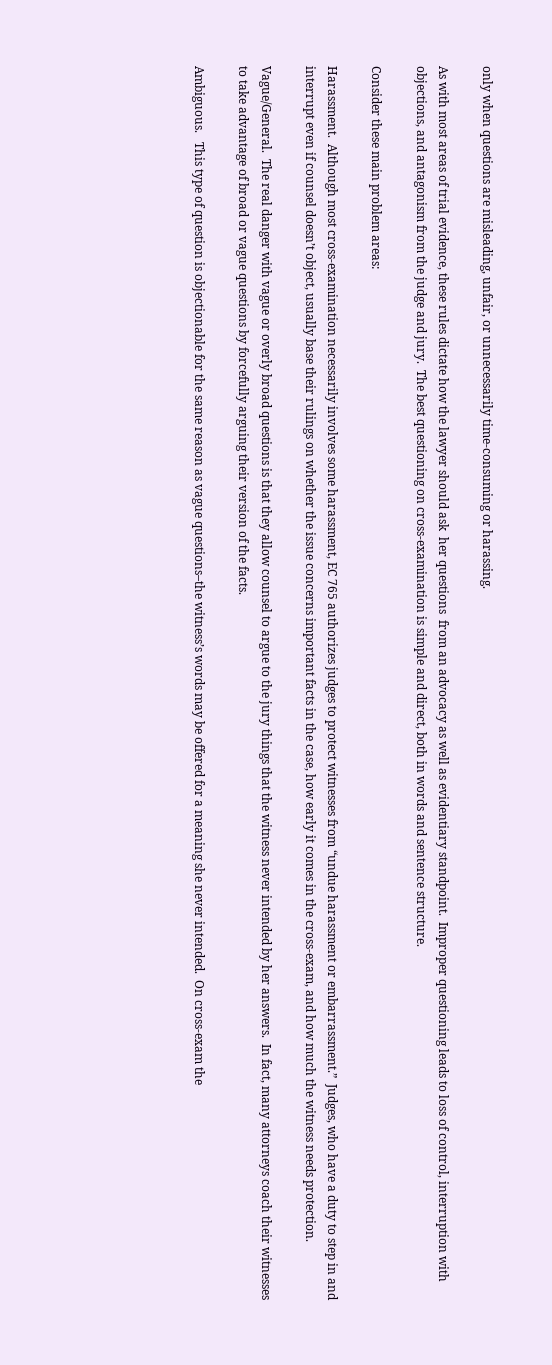only when questions are misleading, unfair, or unnecessarily time-consuming or harassing.

As with most areas of trial evidence, these rules dictate how the lawyer should ask  her questions  from an advocacy as well as evidentiary standpoint.  Improper questioning leads to loss of control, interruption with objections, and antagonism from the judge and jury.  The best questioning on cross-examination is simple and direct, both in words and sentence structure.

Consider these main problem areas:

Harassment.  Although most cross-examination necessarily involves some harassment, EC 765 authorizes judges to protect witnesses from “undue harassment or embarrassment.”  Judges, who have a duty to step in and interrupt even if counsel doesn’t object, usually base their rulings on whether the issue concerns important facts in the case, how early it comes in the cross-exam, and how much the witness needs protection.

Vague/General.  The real danger with vague or overly broad questions is that they allow counsel to argue to the jury things that the witness never intended by her answers.  In fact, many attorneys coach their witnesses to take advantage of broad or vague questions by forcefully arguing their version of the facts.

Ambiguous.   This type of question is objectionable for the same reason as vague questions–the witness’s words may be offered for a meaning she never intended.  On cross-exam the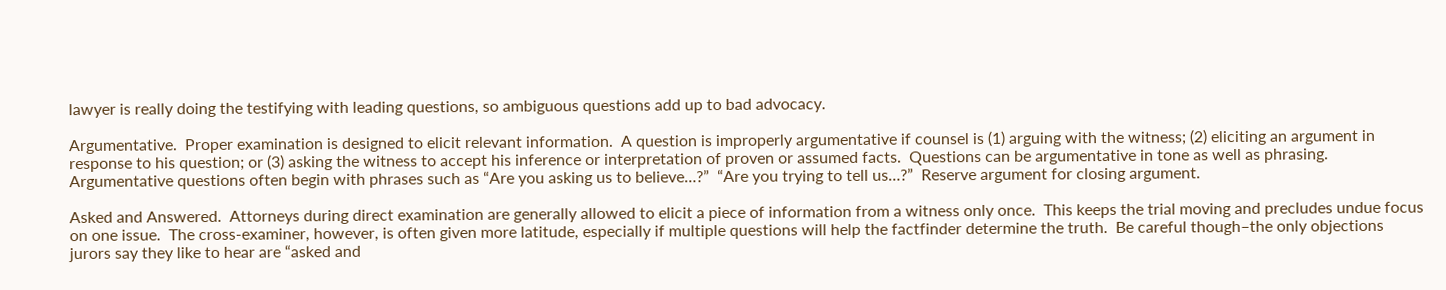lawyer is really doing the testifying with leading questions, so ambiguous questions add up to bad advocacy.

Argumentative.  Proper examination is designed to elicit relevant information.  A question is improperly argumentative if counsel is (1) arguing with the witness; (2) eliciting an argument in response to his question; or (3) asking the witness to accept his inference or interpretation of proven or assumed facts.  Questions can be argumentative in tone as well as phrasing.  Argumentative questions often begin with phrases such as “Are you asking us to believe…?”  “Are you trying to tell us…?”  Reserve argument for closing argument.

Asked and Answered.  Attorneys during direct examination are generally allowed to elicit a piece of information from a witness only once.  This keeps the trial moving and precludes undue focus on one issue.  The cross-examiner, however, is often given more latitude, especially if multiple questions will help the factfinder determine the truth.  Be careful though–the only objections jurors say they like to hear are “asked and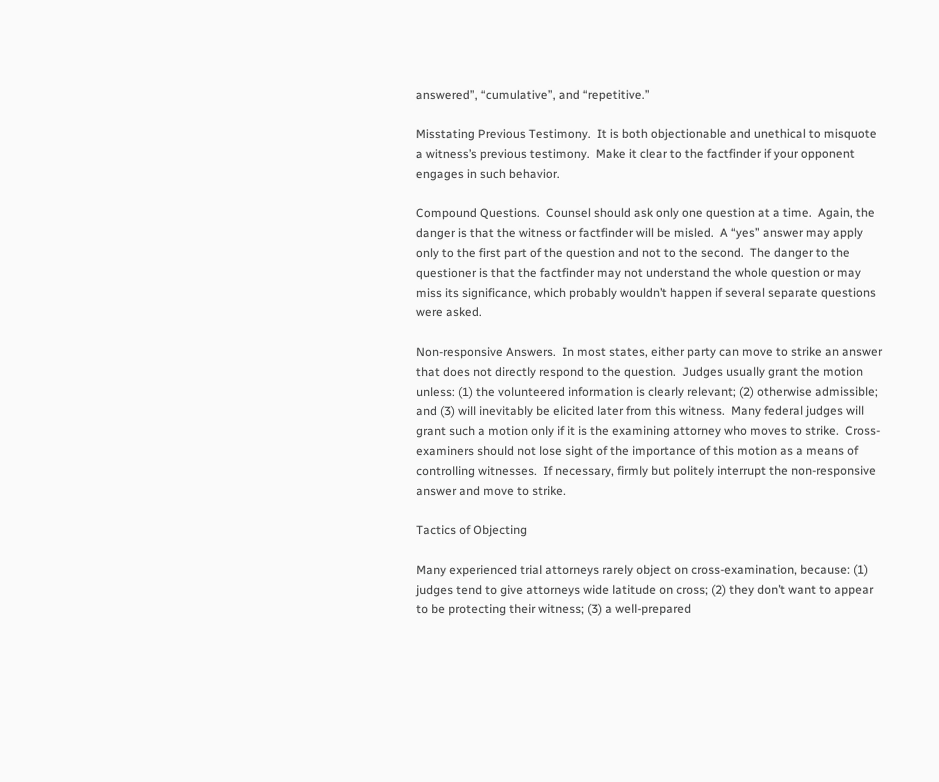answered”, “cumulative”, and “repetitive.”

Misstating Previous Testimony.  It is both objectionable and unethical to misquote a witness’s previous testimony.  Make it clear to the factfinder if your opponent engages in such behavior.

Compound Questions.  Counsel should ask only one question at a time.  Again, the danger is that the witness or factfinder will be misled.  A “yes” answer may apply only to the first part of the question and not to the second.  The danger to the questioner is that the factfinder may not understand the whole question or may miss its significance, which probably wouldn’t happen if several separate questions were asked.

Non-responsive Answers.  In most states, either party can move to strike an answer that does not directly respond to the question.  Judges usually grant the motion unless: (1) the volunteered information is clearly relevant; (2) otherwise admissible; and (3) will inevitably be elicited later from this witness.  Many federal judges will grant such a motion only if it is the examining attorney who moves to strike.  Cross-examiners should not lose sight of the importance of this motion as a means of controlling witnesses.  If necessary, firmly but politely interrupt the non-responsive answer and move to strike.

Tactics of Objecting

Many experienced trial attorneys rarely object on cross-examination, because: (1) judges tend to give attorneys wide latitude on cross; (2) they don’t want to appear to be protecting their witness; (3) a well-prepared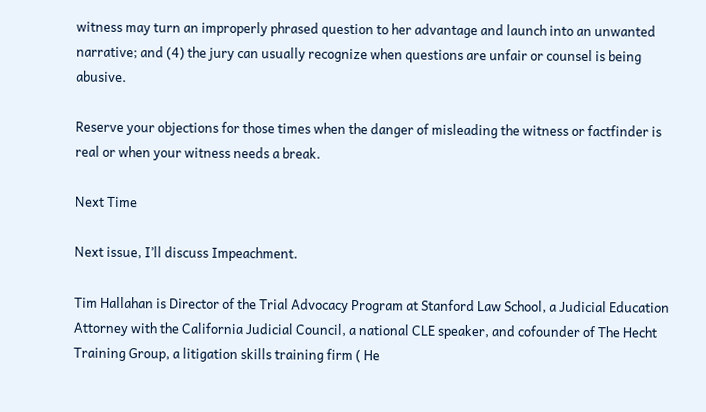witness may turn an improperly phrased question to her advantage and launch into an unwanted narrative; and (4) the jury can usually recognize when questions are unfair or counsel is being abusive.

Reserve your objections for those times when the danger of misleading the witness or factfinder is real or when your witness needs a break.

Next Time

Next issue, I’ll discuss Impeachment.

Tim Hallahan is Director of the Trial Advocacy Program at Stanford Law School, a Judicial Education Attorney with the California Judicial Council, a national CLE speaker, and cofounder of The Hecht Training Group, a litigation skills training firm ( He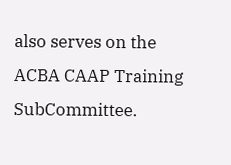also serves on the ACBA CAAP Training SubCommittee.